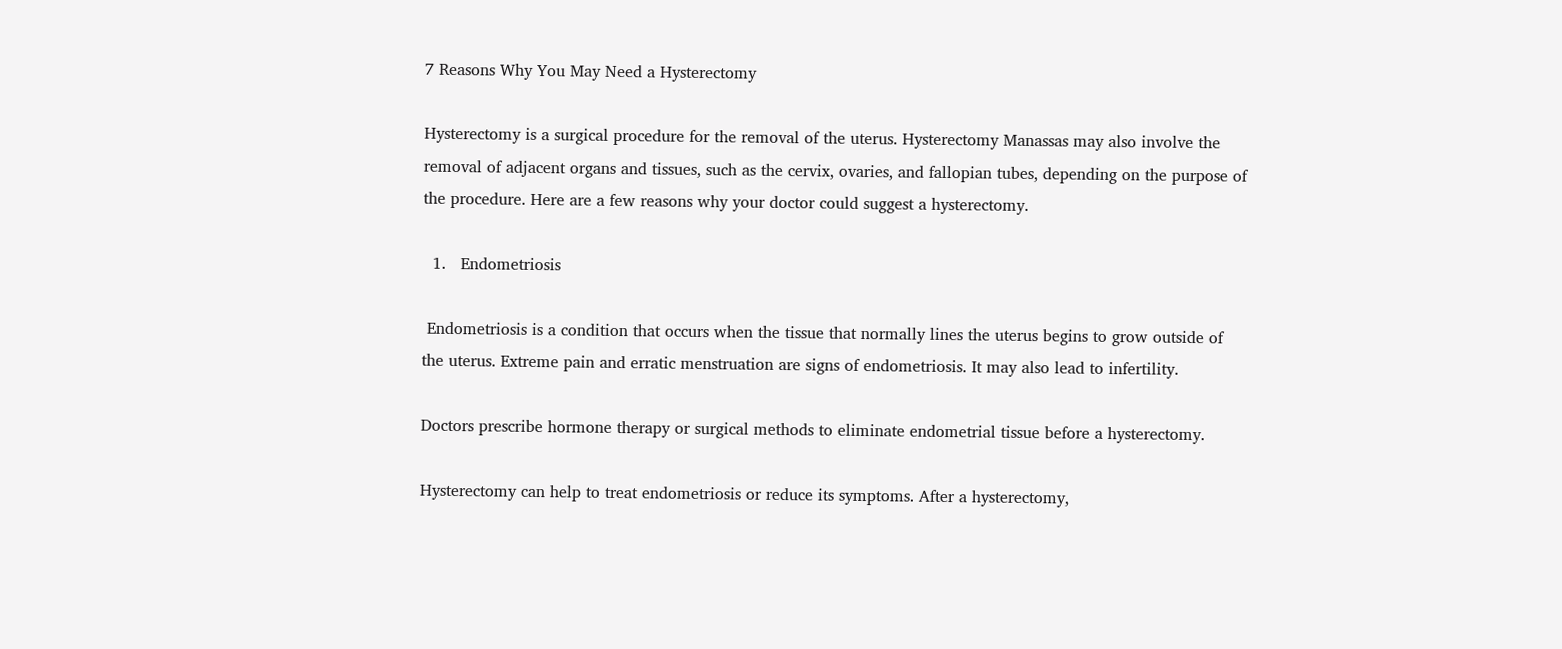7 Reasons Why You May Need a Hysterectomy

Hysterectomy is a surgical procedure for the removal of the uterus. Hysterectomy Manassas may also involve the removal of adjacent organs and tissues, such as the cervix, ovaries, and fallopian tubes, depending on the purpose of the procedure. Here are a few reasons why your doctor could suggest a hysterectomy.

  1.   Endometriosis

 Endometriosis is a condition that occurs when the tissue that normally lines the uterus begins to grow outside of the uterus. Extreme pain and erratic menstruation are signs of endometriosis. It may also lead to infertility.

Doctors prescribe hormone therapy or surgical methods to eliminate endometrial tissue before a hysterectomy.

Hysterectomy can help to treat endometriosis or reduce its symptoms. After a hysterectomy,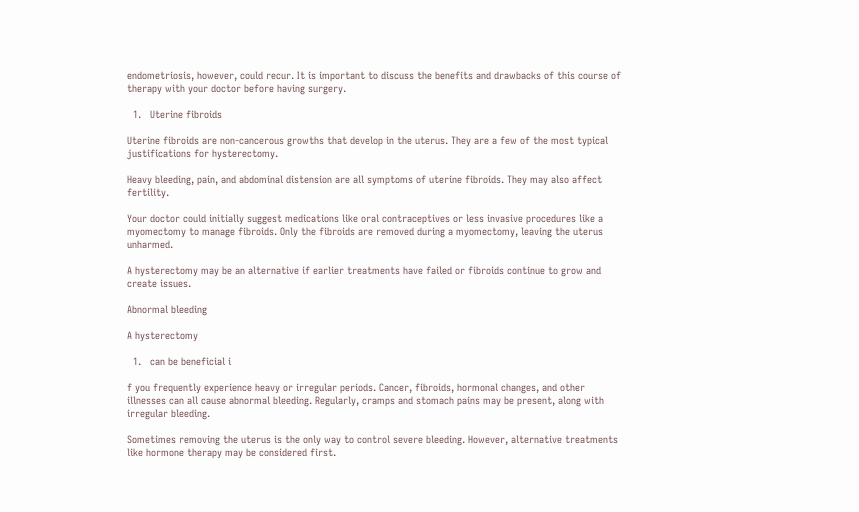endometriosis, however, could recur. It is important to discuss the benefits and drawbacks of this course of therapy with your doctor before having surgery.

  1.   Uterine fibroids

Uterine fibroids are non-cancerous growths that develop in the uterus. They are a few of the most typical justifications for hysterectomy.

Heavy bleeding, pain, and abdominal distension are all symptoms of uterine fibroids. They may also affect fertility.

Your doctor could initially suggest medications like oral contraceptives or less invasive procedures like a myomectomy to manage fibroids. Only the fibroids are removed during a myomectomy, leaving the uterus unharmed.

A hysterectomy may be an alternative if earlier treatments have failed or fibroids continue to grow and create issues.

Abnormal bleeding

A hysterectomy

  1.   can be beneficial i

f you frequently experience heavy or irregular periods. Cancer, fibroids, hormonal changes, and other illnesses can all cause abnormal bleeding. Regularly, cramps and stomach pains may be present, along with irregular bleeding.

Sometimes removing the uterus is the only way to control severe bleeding. However, alternative treatments like hormone therapy may be considered first.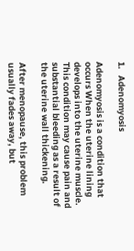1.   Adenomyosis

Adenomyosis is a condition that occurs When the uterine lining develops into the uterine muscle. This condition may cause pain and substantial bleeding as a result of the uterine wall thickening.

After menopause, this problem usually fades away, but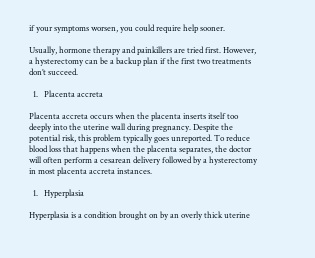if your symptoms worsen, you could require help sooner.

Usually, hormone therapy and painkillers are tried first. However, a hysterectomy can be a backup plan if the first two treatments don’t succeed.

  1.   Placenta accreta

Placenta accreta occurs when the placenta inserts itself too deeply into the uterine wall during pregnancy. Despite the potential risk, this problem typically goes unreported. To reduce blood loss that happens when the placenta separates, the doctor will often perform a cesarean delivery followed by a hysterectomy in most placenta accreta instances.

  1.   Hyperplasia

Hyperplasia is a condition brought on by an overly thick uterine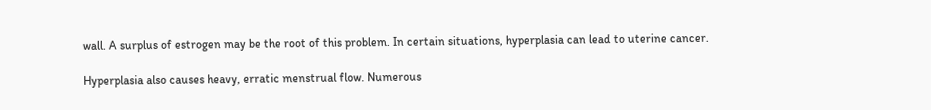wall. A surplus of estrogen may be the root of this problem. In certain situations, hyperplasia can lead to uterine cancer.

Hyperplasia also causes heavy, erratic menstrual flow. Numerous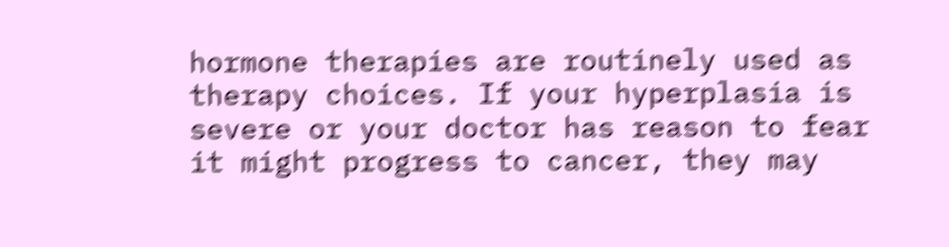hormone therapies are routinely used as therapy choices. If your hyperplasia is severe or your doctor has reason to fear it might progress to cancer, they may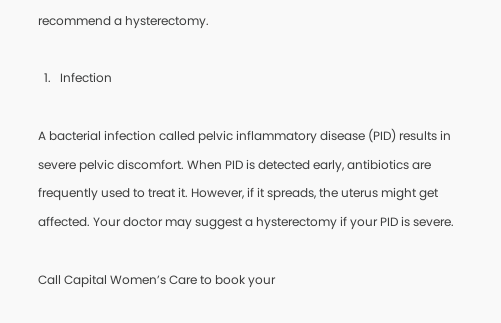recommend a hysterectomy.

  1.   Infection

A bacterial infection called pelvic inflammatory disease (PID) results in severe pelvic discomfort. When PID is detected early, antibiotics are frequently used to treat it. However, if it spreads, the uterus might get affected. Your doctor may suggest a hysterectomy if your PID is severe.

Call Capital Women’s Care to book your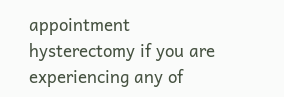appointment hysterectomy if you are experiencing any of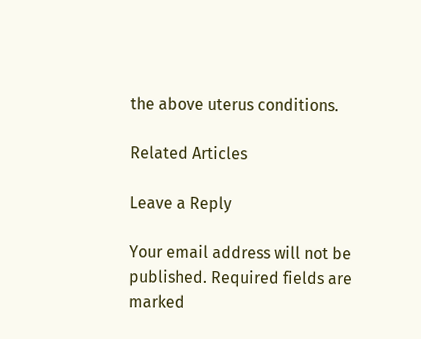the above uterus conditions.

Related Articles

Leave a Reply

Your email address will not be published. Required fields are marked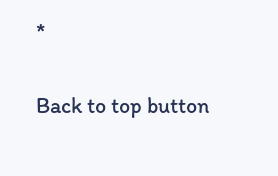*

Back to top button